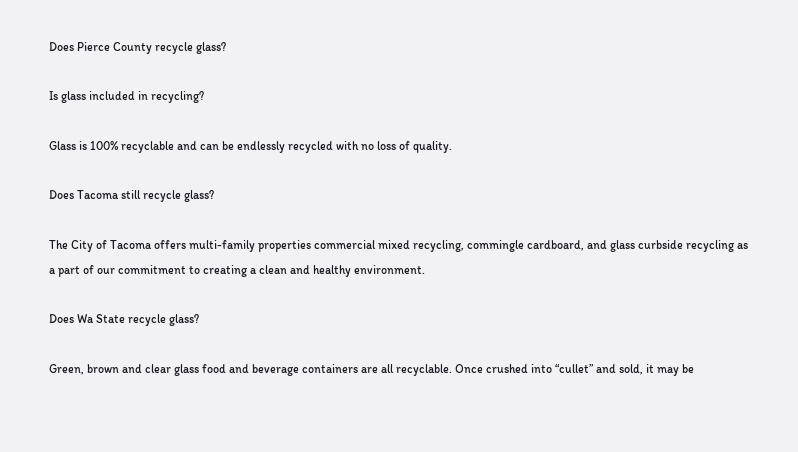Does Pierce County recycle glass?

Is glass included in recycling?

Glass is 100% recyclable and can be endlessly recycled with no loss of quality.

Does Tacoma still recycle glass?

The City of Tacoma offers multi-family properties commercial mixed recycling, commingle cardboard, and glass curbside recycling as a part of our commitment to creating a clean and healthy environment.

Does Wa State recycle glass?

Green, brown and clear glass food and beverage containers are all recyclable. Once crushed into “cullet” and sold, it may be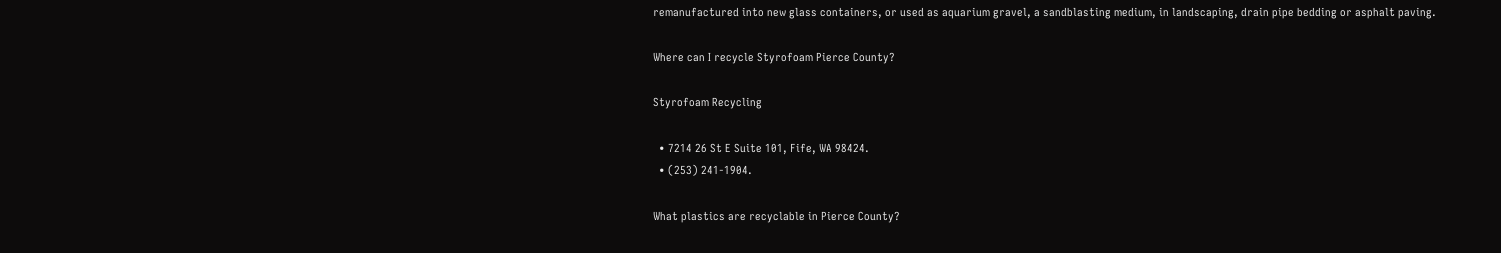remanufactured into new glass containers, or used as aquarium gravel, a sandblasting medium, in landscaping, drain pipe bedding or asphalt paving.

Where can I recycle Styrofoam Pierce County?

Styrofoam Recycling

  • 7214 26 St E Suite 101, Fife, WA 98424.
  • (253) 241-1904.

What plastics are recyclable in Pierce County?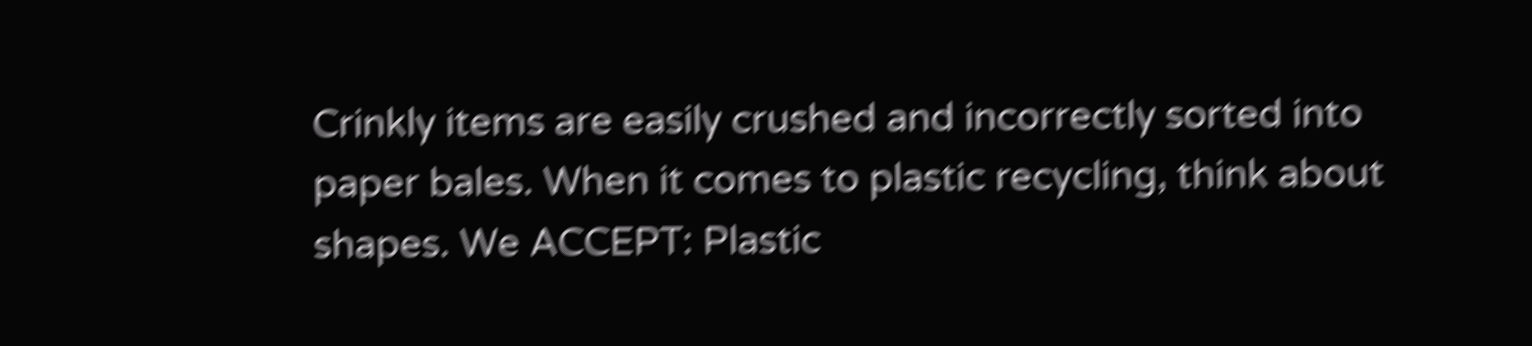Crinkly items are easily crushed and incorrectly sorted into paper bales. When it comes to plastic recycling, think about shapes. We ACCEPT: Plastic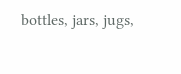bottles, jars, jugs,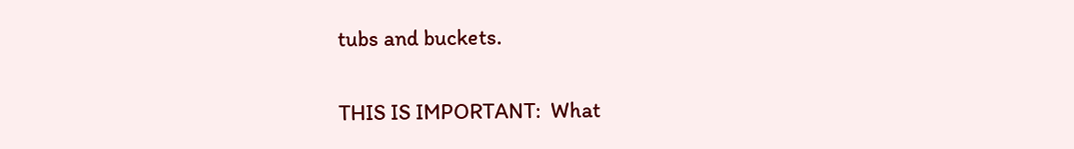tubs and buckets.

THIS IS IMPORTANT:  What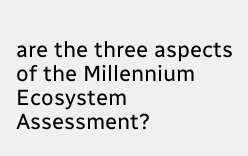are the three aspects of the Millennium Ecosystem Assessment?